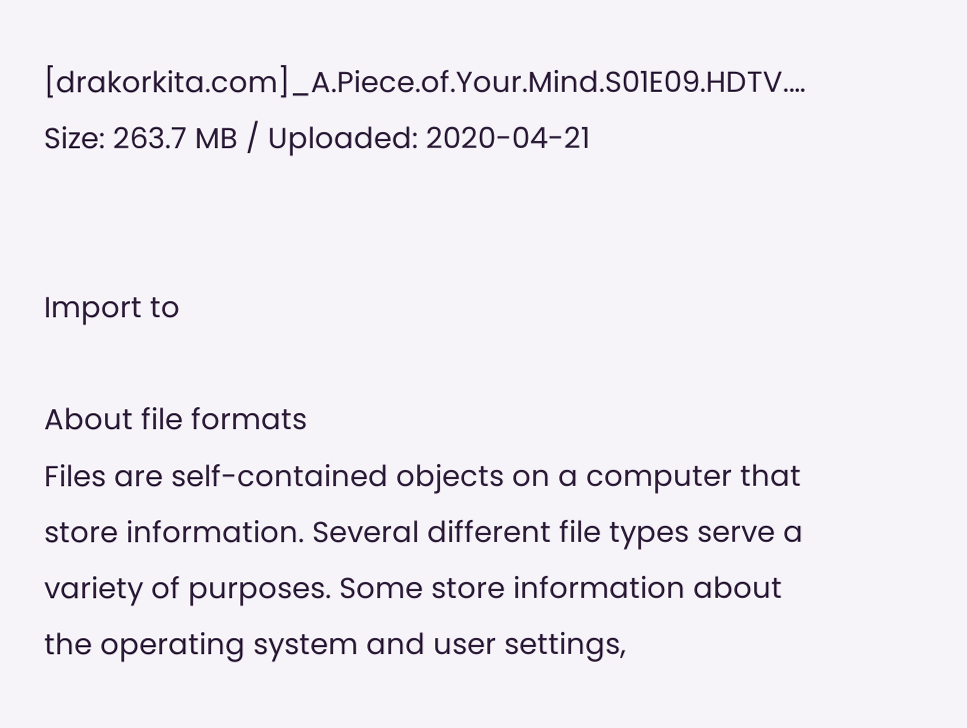[drakorkita.com]_A.Piece.of.Your.Mind.S01E09.HDTV.… Size: 263.7 MB / Uploaded: 2020-04-21


Import to

About file formats
Files are self-contained objects on a computer that store information. Several different file types serve a variety of purposes. Some store information about the operating system and user settings,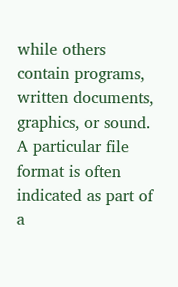while others contain programs, written documents, graphics, or sound.
A particular file format is often indicated as part of a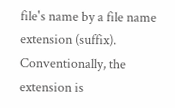file's name by a file name extension (suffix). Conventionally, the extension is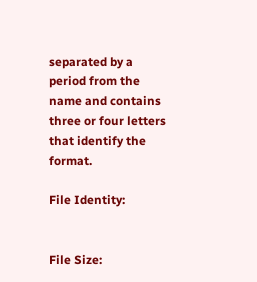separated by a period from the name and contains three or four letters that identify the format.

File Identity:


File Size: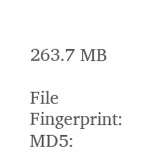263.7 MB

File Fingerprint:
MD5: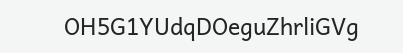OH5G1YUdqDOeguZhrliGVg